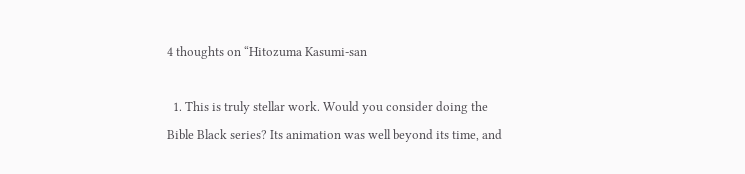4 thoughts on “Hitozuma Kasumi-san

  1. This is truly stellar work. Would you consider doing the Bible Black series? Its animation was well beyond its time, and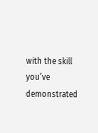with the skill you’ve demonstrated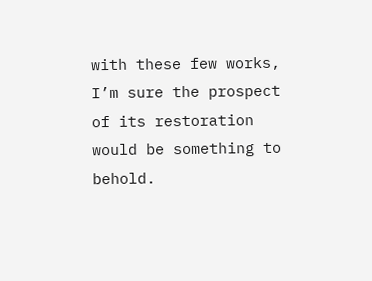with these few works, I’m sure the prospect of its restoration would be something to behold.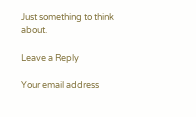Just something to think about.

Leave a Reply

Your email address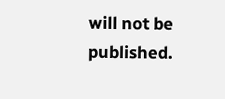will not be published.